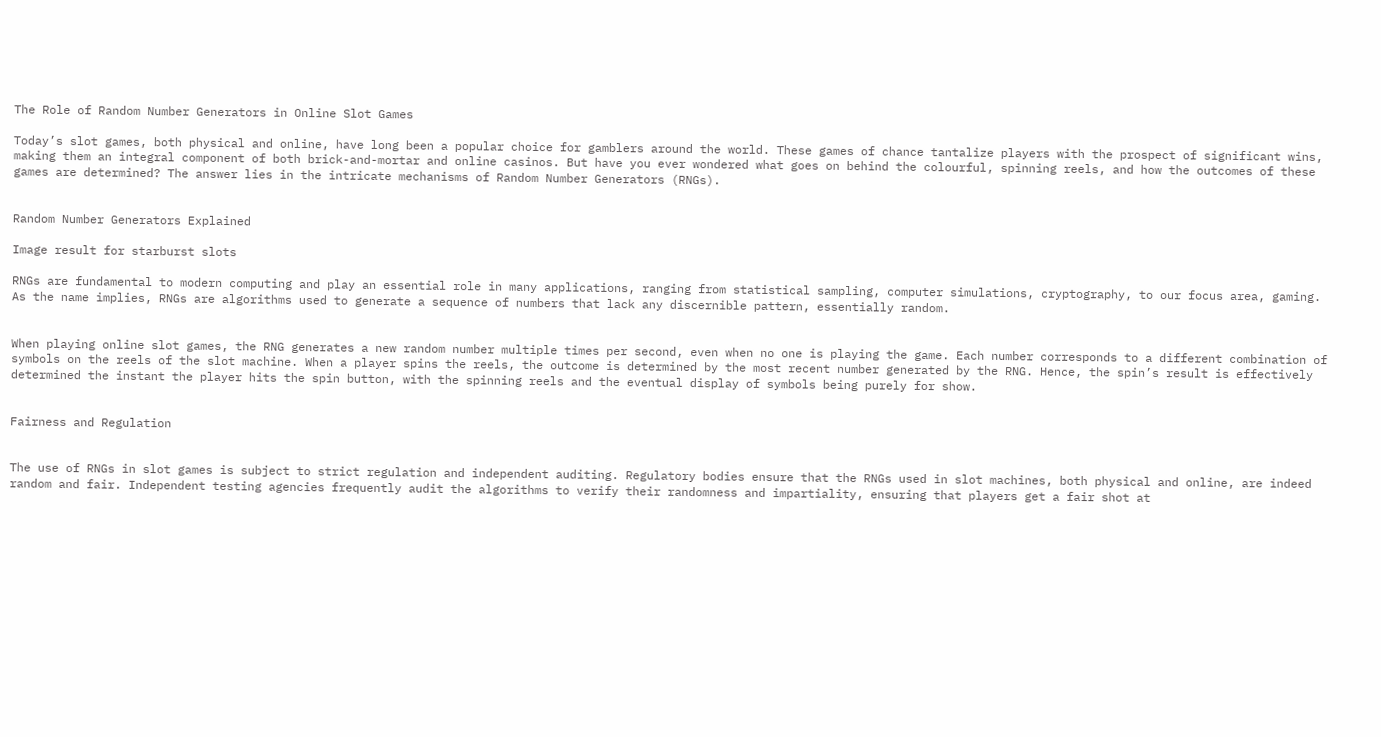The Role of Random Number Generators in Online Slot Games

Today’s slot games, both physical and online, have long been a popular choice for gamblers around the world. These games of chance tantalize players with the prospect of significant wins, making them an integral component of both brick-and-mortar and online casinos. But have you ever wondered what goes on behind the colourful, spinning reels, and how the outcomes of these games are determined? The answer lies in the intricate mechanisms of Random Number Generators (RNGs).


Random Number Generators Explained

Image result for starburst slots

RNGs are fundamental to modern computing and play an essential role in many applications, ranging from statistical sampling, computer simulations, cryptography, to our focus area, gaming. As the name implies, RNGs are algorithms used to generate a sequence of numbers that lack any discernible pattern, essentially random.


When playing online slot games, the RNG generates a new random number multiple times per second, even when no one is playing the game. Each number corresponds to a different combination of symbols on the reels of the slot machine. When a player spins the reels, the outcome is determined by the most recent number generated by the RNG. Hence, the spin’s result is effectively determined the instant the player hits the spin button, with the spinning reels and the eventual display of symbols being purely for show.


Fairness and Regulation


The use of RNGs in slot games is subject to strict regulation and independent auditing. Regulatory bodies ensure that the RNGs used in slot machines, both physical and online, are indeed random and fair. Independent testing agencies frequently audit the algorithms to verify their randomness and impartiality, ensuring that players get a fair shot at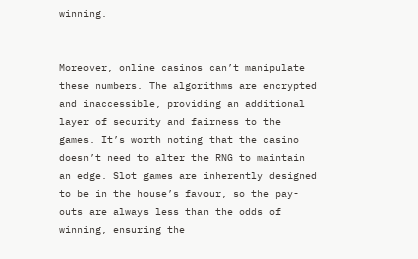winning.


Moreover, online casinos can’t manipulate these numbers. The algorithms are encrypted and inaccessible, providing an additional layer of security and fairness to the games. It’s worth noting that the casino doesn’t need to alter the RNG to maintain an edge. Slot games are inherently designed to be in the house’s favour, so the pay-outs are always less than the odds of winning, ensuring the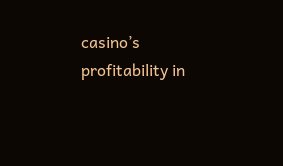casino’s profitability in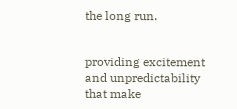the long run.


providing excitement and unpredictability that make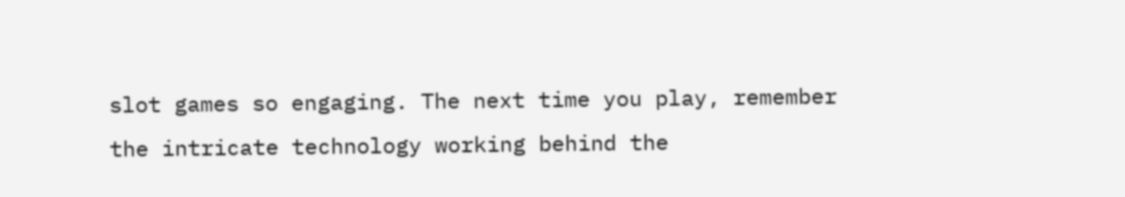slot games so engaging. The next time you play, remember the intricate technology working behind the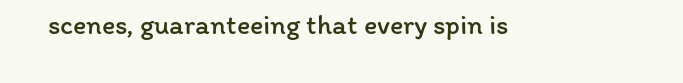scenes, guaranteeing that every spin is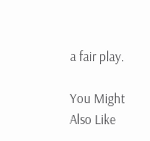a fair play.

You Might Also Like